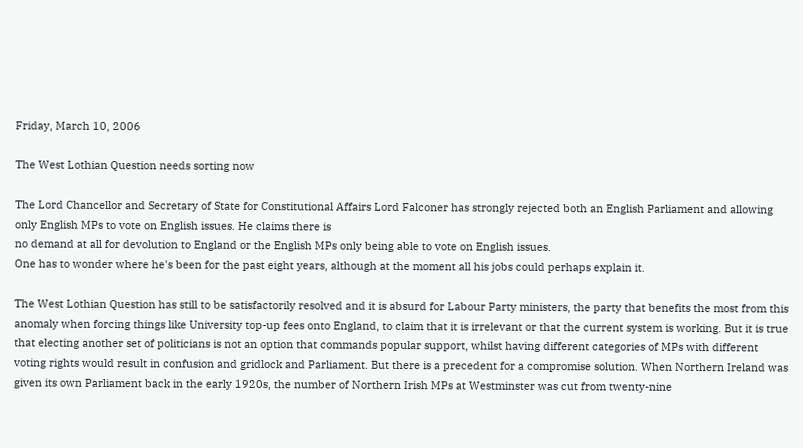Friday, March 10, 2006

The West Lothian Question needs sorting now

The Lord Chancellor and Secretary of State for Constitutional Affairs Lord Falconer has strongly rejected both an English Parliament and allowing only English MPs to vote on English issues. He claims there is
no demand at all for devolution to England or the English MPs only being able to vote on English issues.
One has to wonder where he's been for the past eight years, although at the moment all his jobs could perhaps explain it.

The West Lothian Question has still to be satisfactorily resolved and it is absurd for Labour Party ministers, the party that benefits the most from this anomaly when forcing things like University top-up fees onto England, to claim that it is irrelevant or that the current system is working. But it is true that electing another set of politicians is not an option that commands popular support, whilst having different categories of MPs with different voting rights would result in confusion and gridlock and Parliament. But there is a precedent for a compromise solution. When Northern Ireland was given its own Parliament back in the early 1920s, the number of Northern Irish MPs at Westminster was cut from twenty-nine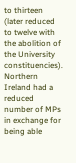to thirteen (later reduced to twelve with the abolition of the University constituencies). Northern Ireland had a reduced number of MPs in exchange for being able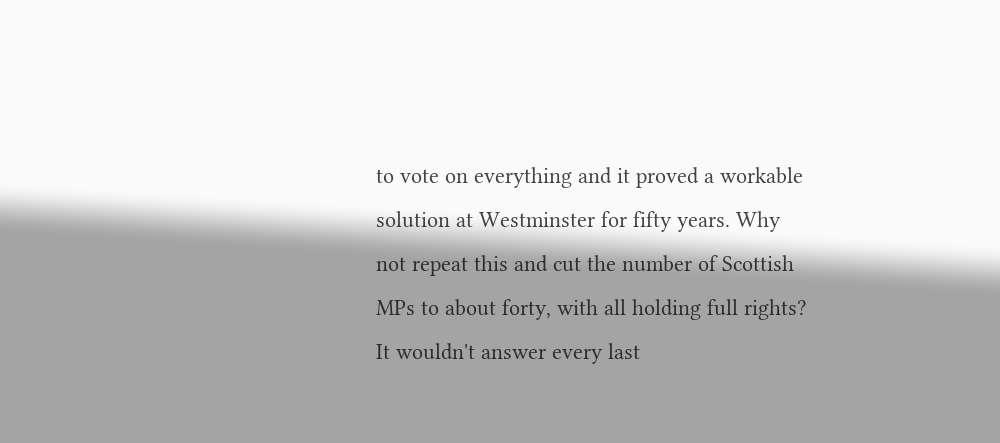to vote on everything and it proved a workable solution at Westminster for fifty years. Why not repeat this and cut the number of Scottish MPs to about forty, with all holding full rights? It wouldn't answer every last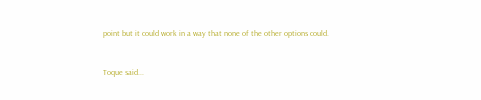point but it could work in a way that none of the other options could.


Toque said...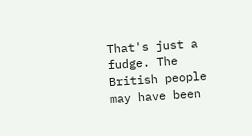That's just a fudge. The British people may have been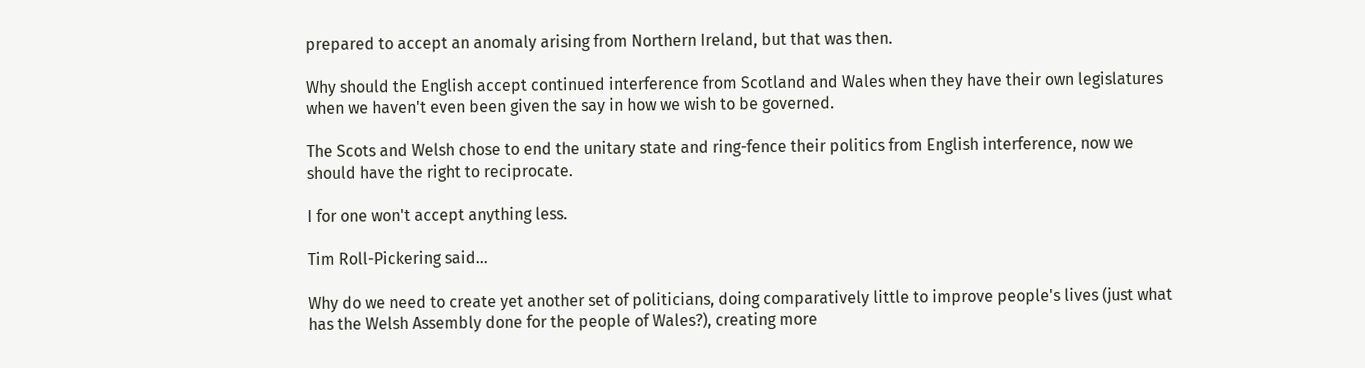prepared to accept an anomaly arising from Northern Ireland, but that was then.

Why should the English accept continued interference from Scotland and Wales when they have their own legislatures when we haven't even been given the say in how we wish to be governed.

The Scots and Welsh chose to end the unitary state and ring-fence their politics from English interference, now we should have the right to reciprocate.

I for one won't accept anything less.

Tim Roll-Pickering said...

Why do we need to create yet another set of politicians, doing comparatively little to improve people's lives (just what has the Welsh Assembly done for the people of Wales?), creating more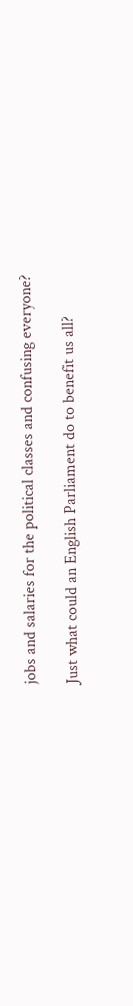jobs and salaries for the political classes and confusing everyone?

Just what could an English Parliament do to benefit us all?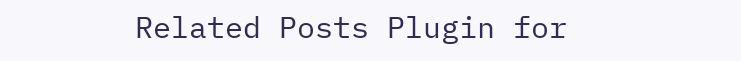Related Posts Plugin for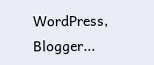WordPress, Blogger...